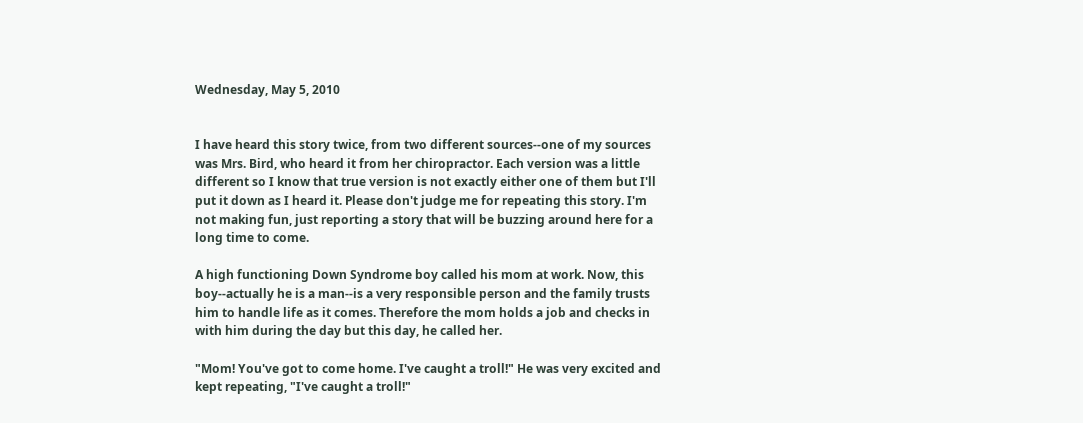Wednesday, May 5, 2010


I have heard this story twice, from two different sources--one of my sources was Mrs. Bird, who heard it from her chiropractor. Each version was a little different so I know that true version is not exactly either one of them but I'll put it down as I heard it. Please don't judge me for repeating this story. I'm not making fun, just reporting a story that will be buzzing around here for a long time to come.

A high functioning Down Syndrome boy called his mom at work. Now, this boy--actually he is a man--is a very responsible person and the family trusts him to handle life as it comes. Therefore the mom holds a job and checks in with him during the day but this day, he called her.

"Mom! You've got to come home. I've caught a troll!" He was very excited and kept repeating, "I've caught a troll!"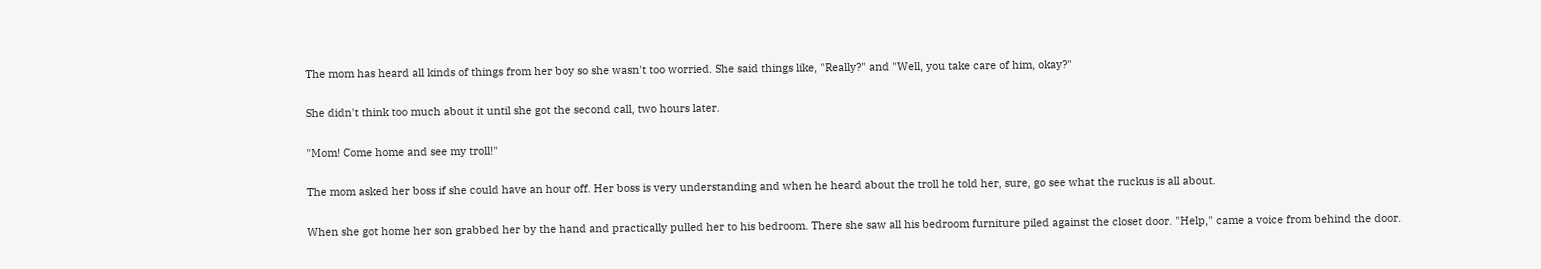The mom has heard all kinds of things from her boy so she wasn't too worried. She said things like, "Really?" and "Well, you take care of him, okay?"

She didn't think too much about it until she got the second call, two hours later.

"Mom! Come home and see my troll!"

The mom asked her boss if she could have an hour off. Her boss is very understanding and when he heard about the troll he told her, sure, go see what the ruckus is all about.

When she got home her son grabbed her by the hand and practically pulled her to his bedroom. There she saw all his bedroom furniture piled against the closet door. "Help," came a voice from behind the door.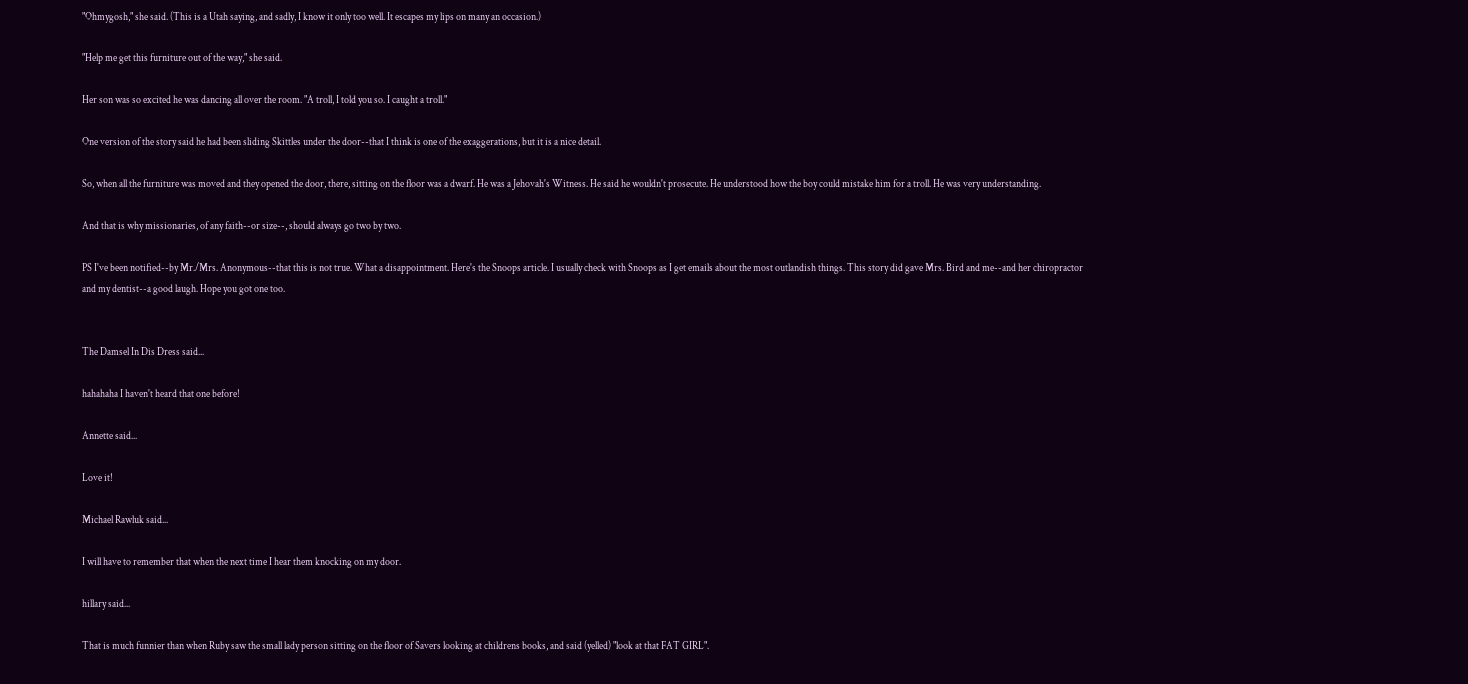"Ohmygosh," she said. (This is a Utah saying, and sadly, I know it only too well. It escapes my lips on many an occasion.)

"Help me get this furniture out of the way," she said.

Her son was so excited he was dancing all over the room. "A troll, I told you so. I caught a troll."

One version of the story said he had been sliding Skittles under the door--that I think is one of the exaggerations, but it is a nice detail.

So, when all the furniture was moved and they opened the door, there, sitting on the floor was a dwarf. He was a Jehovah's Witness. He said he wouldn't prosecute. He understood how the boy could mistake him for a troll. He was very understanding.

And that is why missionaries, of any faith--or size--, should always go two by two.

PS I've been notified--by Mr./Mrs. Anonymous--that this is not true. What a disappointment. Here's the Snoops article. I usually check with Snoops as I get emails about the most outlandish things. This story did gave Mrs. Bird and me--and her chiropractor and my dentist--a good laugh. Hope you got one too.


The Damsel In Dis Dress said...

hahahaha I haven't heard that one before!

Annette said...

Love it!

Michael Rawluk said...

I will have to remember that when the next time I hear them knocking on my door.

hillary said...

That is much funnier than when Ruby saw the small lady person sitting on the floor of Savers looking at childrens books, and said (yelled) "look at that FAT GIRL".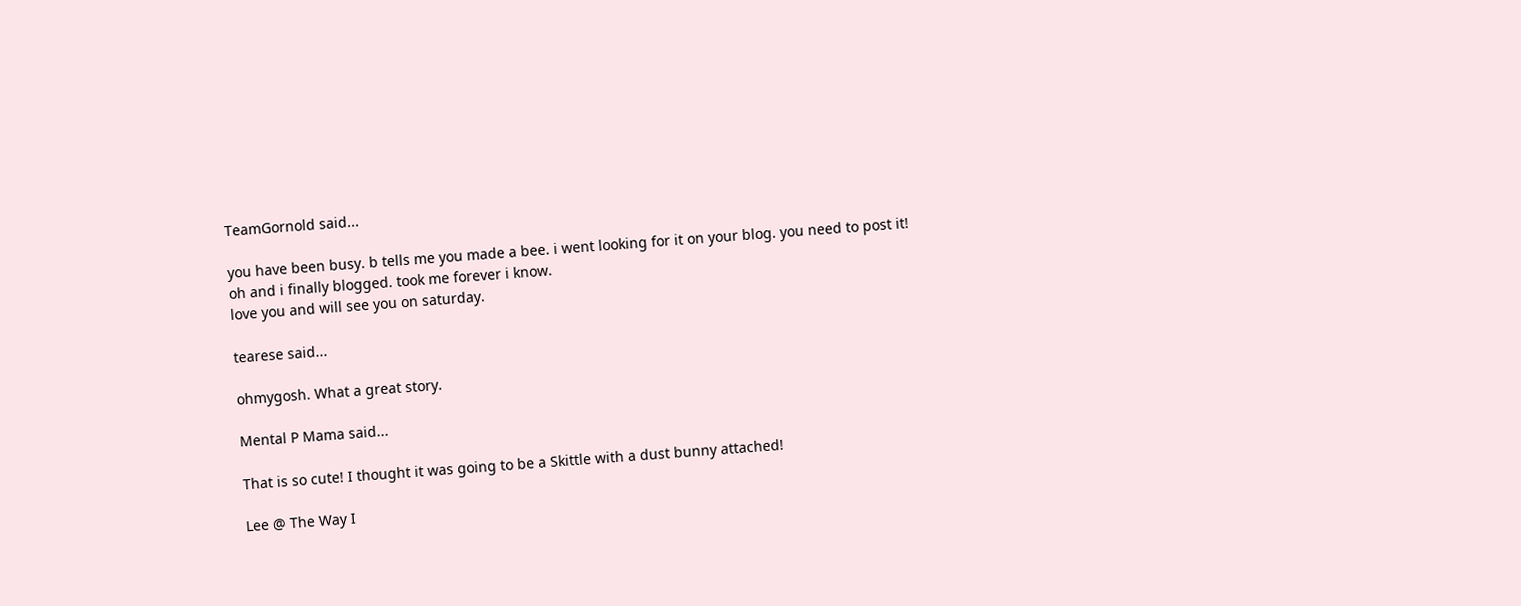TeamGornold said...

you have been busy. b tells me you made a bee. i went looking for it on your blog. you need to post it!
oh and i finally blogged. took me forever i know.
love you and will see you on saturday.

tearese said...

ohmygosh. What a great story.

Mental P Mama said...

That is so cute! I thought it was going to be a Skittle with a dust bunny attached!

Lee @ The Way I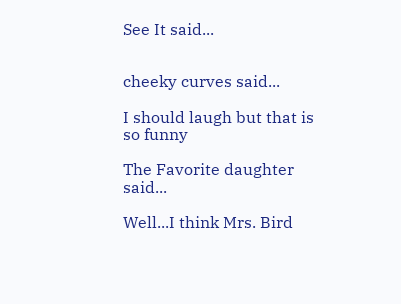See It said...


cheeky curves said...

I should laugh but that is so funny

The Favorite daughter said...

Well...I think Mrs. Bird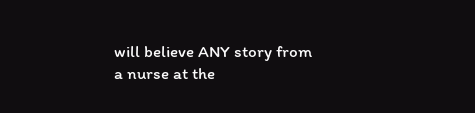will believe ANY story from a nurse at the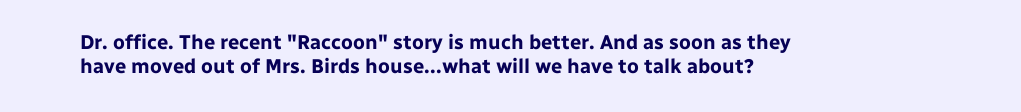Dr. office. The recent "Raccoon" story is much better. And as soon as they have moved out of Mrs. Birds house...what will we have to talk about?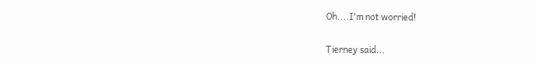Oh....I'm not worried!

Tierney said...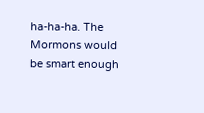ha-ha-ha. The Mormons would be smart enough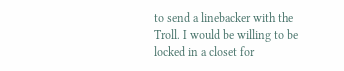to send a linebacker with the Troll. I would be willing to be locked in a closet for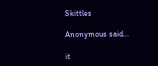Skittles

Anonymous said...

it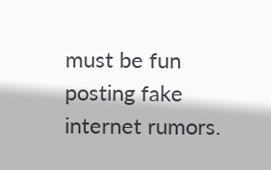must be fun posting fake internet rumors.